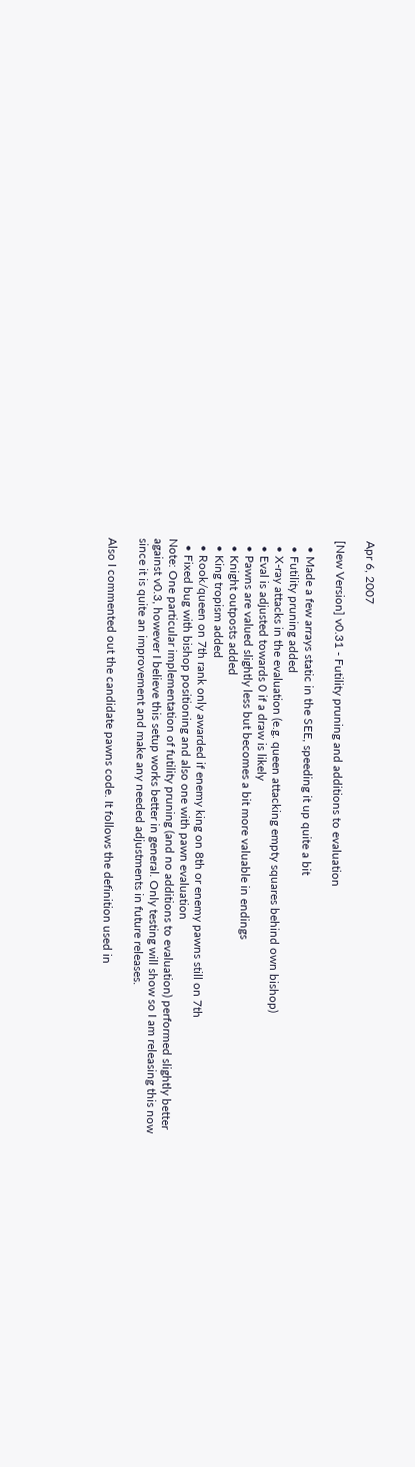Apr 6, 2007

[New Version] v0.31 - Futility pruning and additions to evaluation

  • Made a few arrays static in the SEE, speeding it up quite a bit
  • Futility pruning added
  • X-ray attacks in the evaluation (e.g. queen attacking empty squares behind own bishop)
  • Eval is adjusted towards 0 if a draw is likely
  • Pawns are valued slightly less but becomes a bit more valuable in endings
  • Knight outposts added
  • King tropism added
  • Rook/queen on 7th rank only awarded if enemy king on 8th or enemy pawns still on 7th
  • Fixed bug with bishop positioning and also one with pawn evaluation
Note: One particular implementation of futility pruning (and no additions to evaluation) performed slightly better against v0.3, however I believe this setup works better in general. Only testing will show so I am releasing this now since it is quite an improvement and make any needed adjustments in future releases.

Also I commented out the candidate pawns code. It follows the definition used in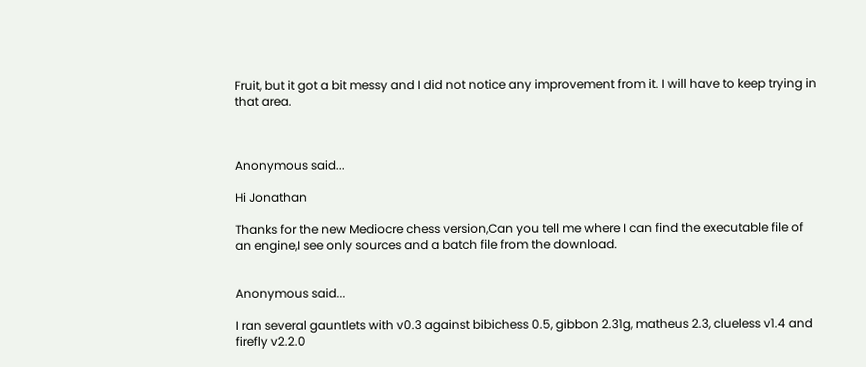Fruit, but it got a bit messy and I did not notice any improvement from it. I will have to keep trying in that area.



Anonymous said...

Hi Jonathan

Thanks for the new Mediocre chess version,Can you tell me where I can find the executable file of an engine,I see only sources and a batch file from the download.


Anonymous said...

I ran several gauntlets with v0.3 against bibichess 0.5, gibbon 2.31g, matheus 2.3, clueless v1.4 and firefly v2.2.0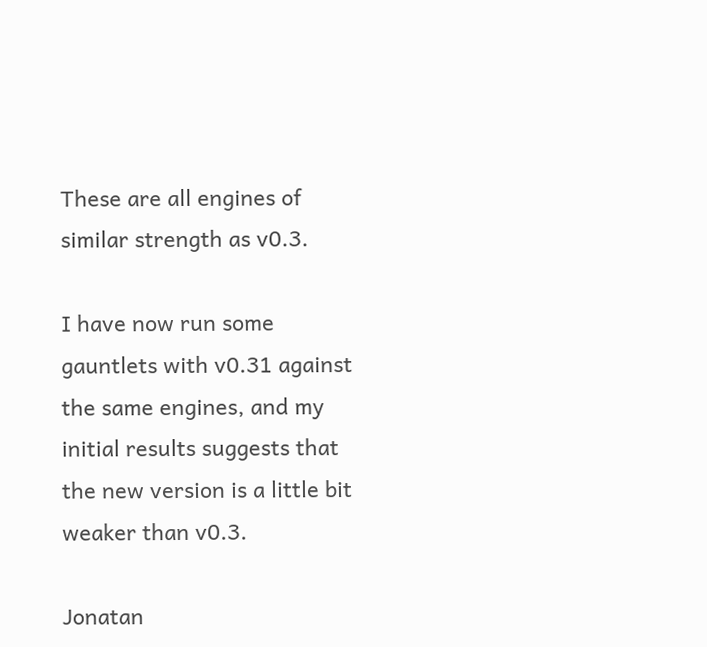These are all engines of similar strength as v0.3.

I have now run some gauntlets with v0.31 against the same engines, and my initial results suggests that the new version is a little bit weaker than v0.3.

Jonatan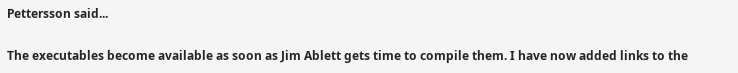Pettersson said...

The executables become available as soon as Jim Ablett gets time to compile them. I have now added links to the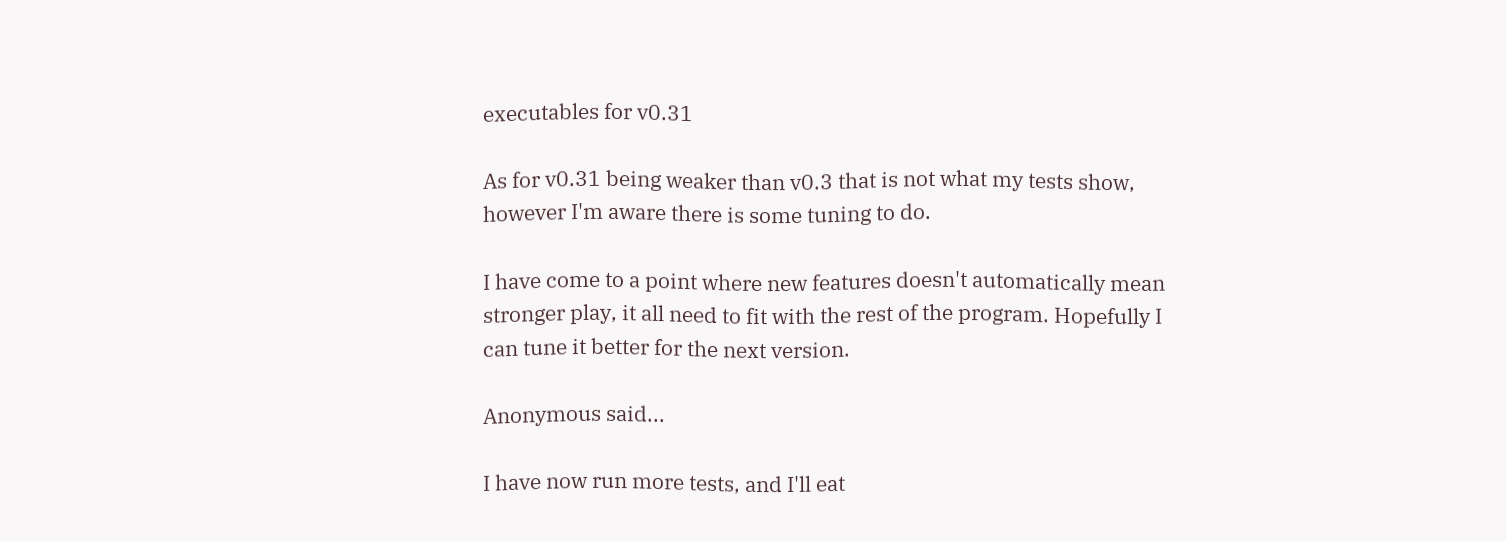executables for v0.31

As for v0.31 being weaker than v0.3 that is not what my tests show, however I'm aware there is some tuning to do.

I have come to a point where new features doesn't automatically mean stronger play, it all need to fit with the rest of the program. Hopefully I can tune it better for the next version.

Anonymous said...

I have now run more tests, and I'll eat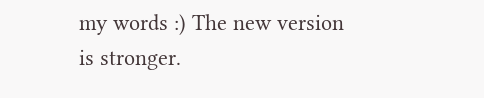my words :) The new version is stronger.